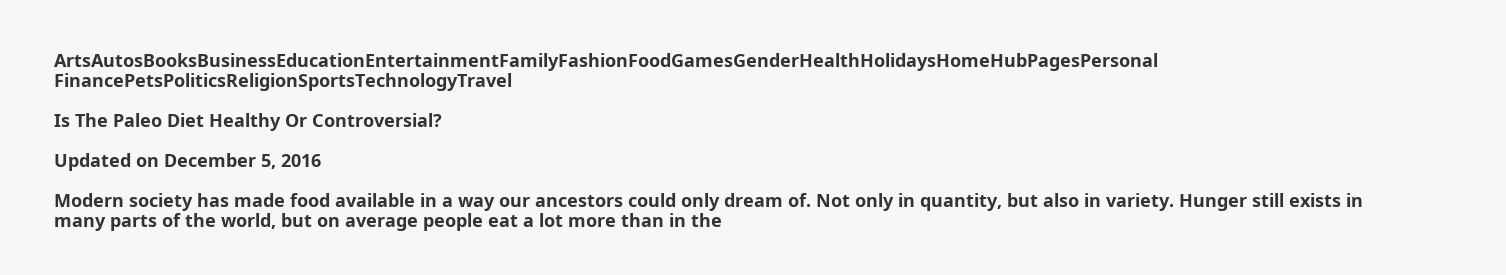ArtsAutosBooksBusinessEducationEntertainmentFamilyFashionFoodGamesGenderHealthHolidaysHomeHubPagesPersonal FinancePetsPoliticsReligionSportsTechnologyTravel

Is The Paleo Diet Healthy Or Controversial?

Updated on December 5, 2016

Modern society has made food available in a way our ancestors could only dream of. Not only in quantity, but also in variety. Hunger still exists in many parts of the world, but on average people eat a lot more than in the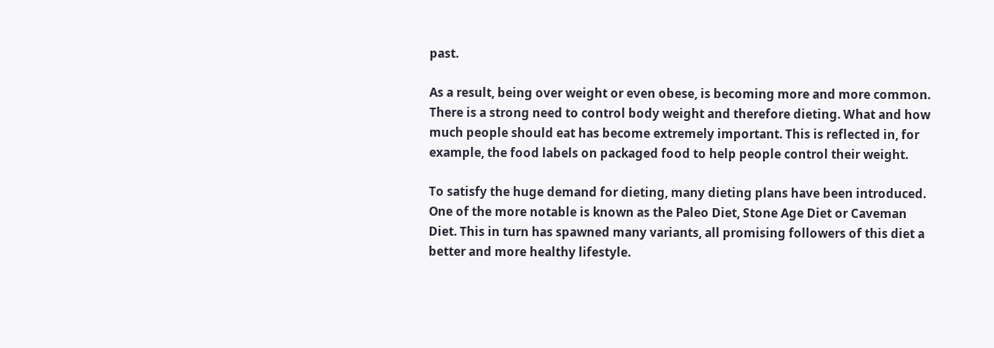past.

As a result, being over weight or even obese, is becoming more and more common. There is a strong need to control body weight and therefore dieting. What and how much people should eat has become extremely important. This is reflected in, for example, the food labels on packaged food to help people control their weight.

To satisfy the huge demand for dieting, many dieting plans have been introduced. One of the more notable is known as the Paleo Diet, Stone Age Diet or Caveman Diet. This in turn has spawned many variants, all promising followers of this diet a better and more healthy lifestyle.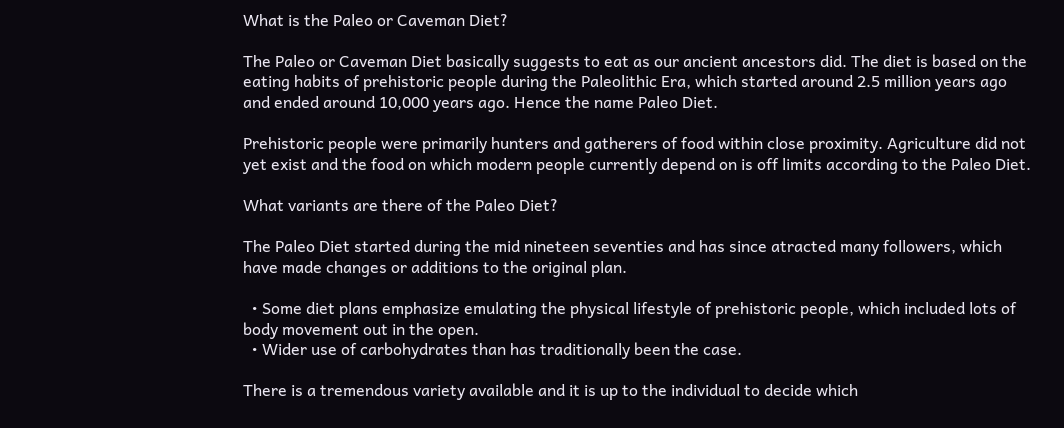What is the Paleo or Caveman Diet?

The Paleo or Caveman Diet basically suggests to eat as our ancient ancestors did. The diet is based on the eating habits of prehistoric people during the Paleolithic Era, which started around 2.5 million years ago and ended around 10,000 years ago. Hence the name Paleo Diet.

Prehistoric people were primarily hunters and gatherers of food within close proximity. Agriculture did not yet exist and the food on which modern people currently depend on is off limits according to the Paleo Diet.

What variants are there of the Paleo Diet?

The Paleo Diet started during the mid nineteen seventies and has since atracted many followers, which have made changes or additions to the original plan.

  • Some diet plans emphasize emulating the physical lifestyle of prehistoric people, which included lots of body movement out in the open.
  • Wider use of carbohydrates than has traditionally been the case.

There is a tremendous variety available and it is up to the individual to decide which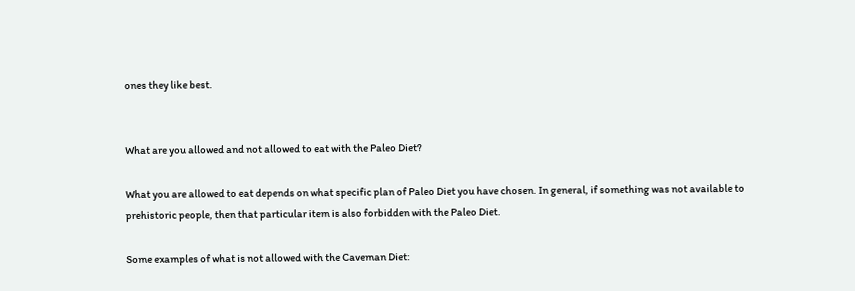ones they like best.


What are you allowed and not allowed to eat with the Paleo Diet?

What you are allowed to eat depends on what specific plan of Paleo Diet you have chosen. In general, if something was not available to prehistoric people, then that particular item is also forbidden with the Paleo Diet.

Some examples of what is not allowed with the Caveman Diet: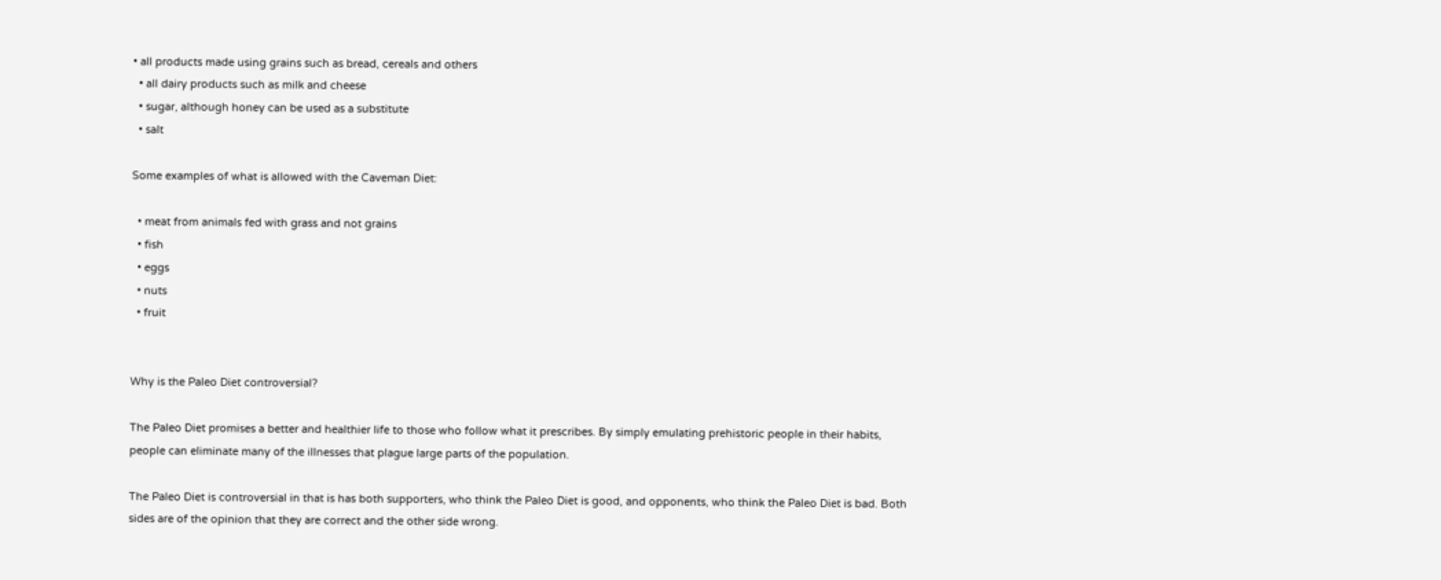• all products made using grains such as bread, cereals and others
  • all dairy products such as milk and cheese
  • sugar, although honey can be used as a substitute
  • salt

Some examples of what is allowed with the Caveman Diet:

  • meat from animals fed with grass and not grains
  • fish
  • eggs
  • nuts
  • fruit


Why is the Paleo Diet controversial?

The Paleo Diet promises a better and healthier life to those who follow what it prescribes. By simply emulating prehistoric people in their habits, people can eliminate many of the illnesses that plague large parts of the population.

The Paleo Diet is controversial in that is has both supporters, who think the Paleo Diet is good, and opponents, who think the Paleo Diet is bad. Both sides are of the opinion that they are correct and the other side wrong.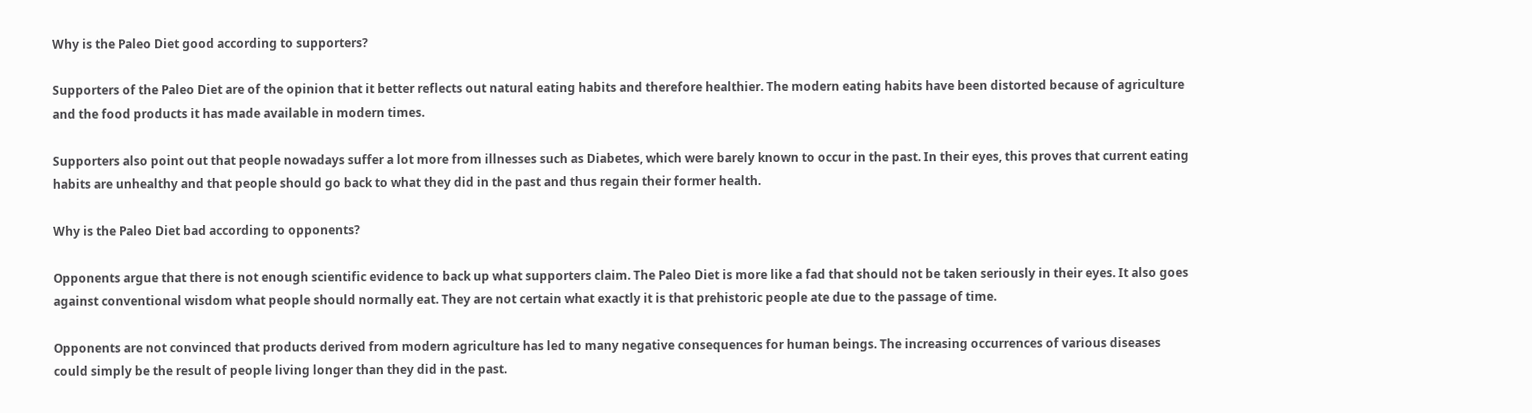Why is the Paleo Diet good according to supporters?

Supporters of the Paleo Diet are of the opinion that it better reflects out natural eating habits and therefore healthier. The modern eating habits have been distorted because of agriculture and the food products it has made available in modern times.

Supporters also point out that people nowadays suffer a lot more from illnesses such as Diabetes, which were barely known to occur in the past. In their eyes, this proves that current eating habits are unhealthy and that people should go back to what they did in the past and thus regain their former health.

Why is the Paleo Diet bad according to opponents?

Opponents argue that there is not enough scientific evidence to back up what supporters claim. The Paleo Diet is more like a fad that should not be taken seriously in their eyes. It also goes against conventional wisdom what people should normally eat. They are not certain what exactly it is that prehistoric people ate due to the passage of time.

Opponents are not convinced that products derived from modern agriculture has led to many negative consequences for human beings. The increasing occurrences of various diseases could simply be the result of people living longer than they did in the past.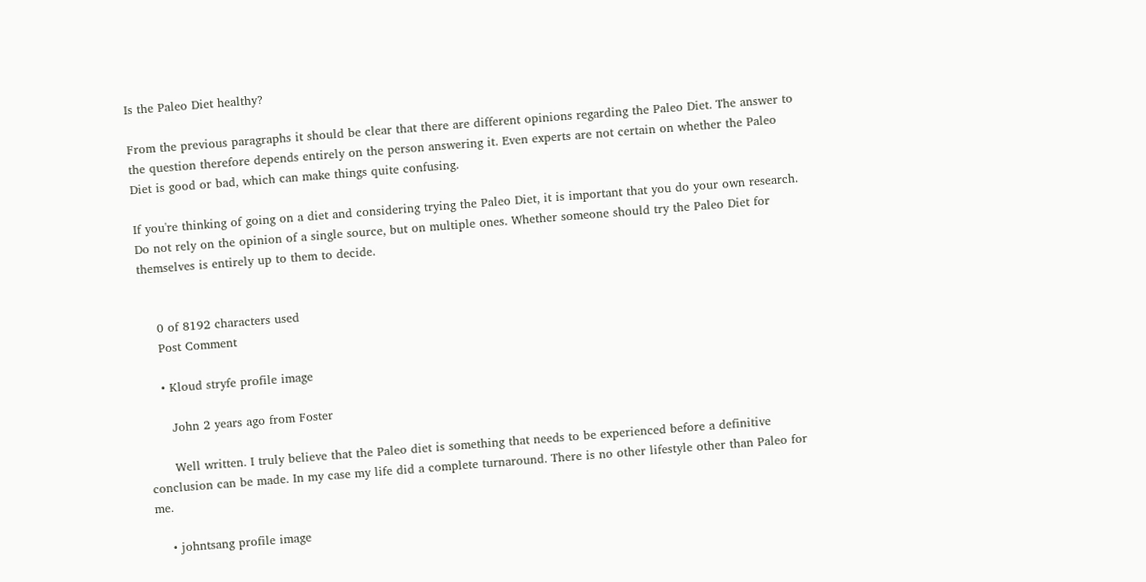Is the Paleo Diet healthy?

From the previous paragraphs it should be clear that there are different opinions regarding the Paleo Diet. The answer to the question therefore depends entirely on the person answering it. Even experts are not certain on whether the Paleo Diet is good or bad, which can make things quite confusing.

If you're thinking of going on a diet and considering trying the Paleo Diet, it is important that you do your own research. Do not rely on the opinion of a single source, but on multiple ones. Whether someone should try the Paleo Diet for themselves is entirely up to them to decide.


    0 of 8192 characters used
    Post Comment

    • Kloud stryfe profile image

      John 2 years ago from Foster

      Well written. I truly believe that the Paleo diet is something that needs to be experienced before a definitive conclusion can be made. In my case my life did a complete turnaround. There is no other lifestyle other than Paleo for me.

    • johntsang profile image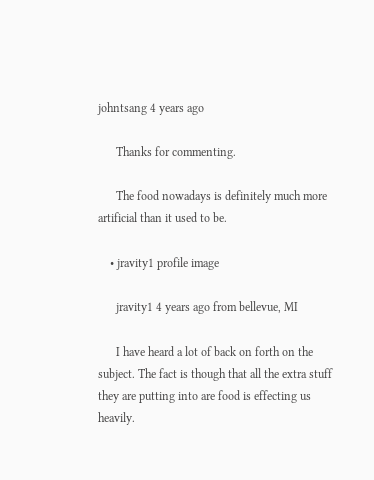johntsang 4 years ago

      Thanks for commenting.

      The food nowadays is definitely much more artificial than it used to be.

    • jravity1 profile image

      jravity1 4 years ago from bellevue, MI

      I have heard a lot of back on forth on the subject. The fact is though that all the extra stuff they are putting into are food is effecting us heavily.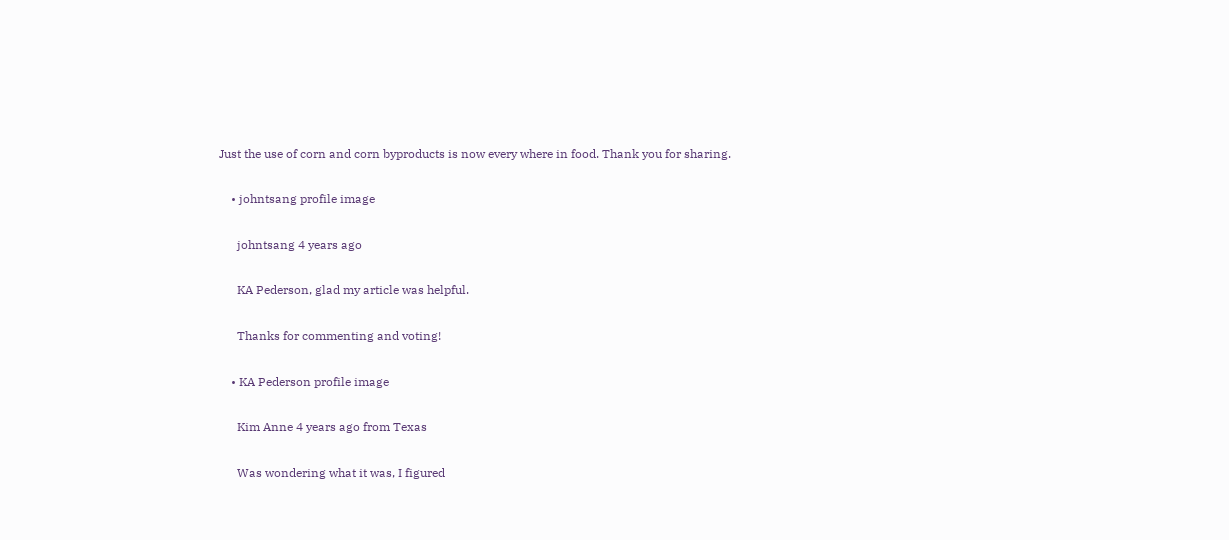Just the use of corn and corn byproducts is now every where in food. Thank you for sharing.

    • johntsang profile image

      johntsang 4 years ago

      KA Pederson, glad my article was helpful.

      Thanks for commenting and voting!

    • KA Pederson profile image

      Kim Anne 4 years ago from Texas

      Was wondering what it was, I figured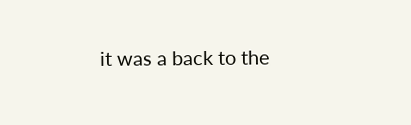it was a back to the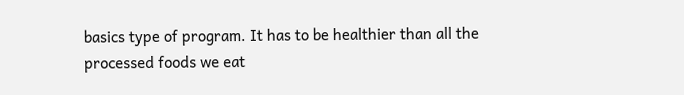basics type of program. It has to be healthier than all the processed foods we eat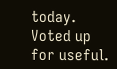today. Voted up for useful.